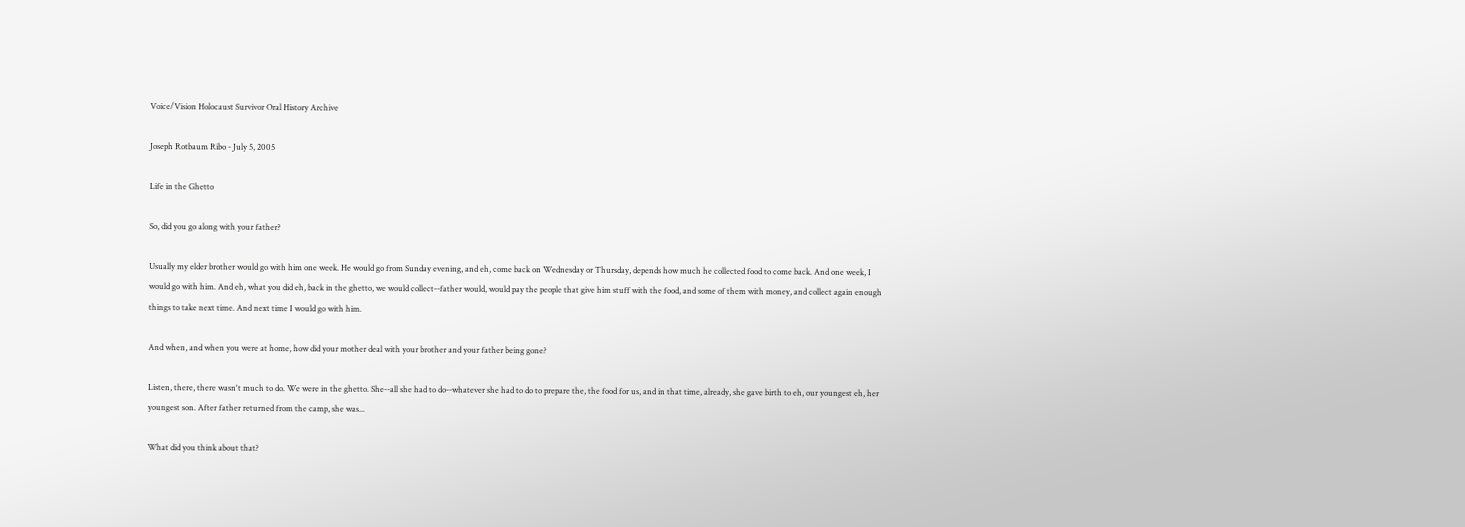Voice/Vision Holocaust Survivor Oral History Archive

Joseph Rotbaum Ribo - July 5, 2005

Life in the Ghetto

So, did you go along with your father?

Usually my elder brother would go with him one week. He would go from Sunday evening, and eh, come back on Wednesday or Thursday, depends how much he collected food to come back. And one week, I would go with him. And eh, what you did eh, back in the ghetto, we would collect--father would, would pay the people that give him stuff with the food, and some of them with money, and collect again enough things to take next time. And next time I would go with him.

And when, and when you were at home, how did your mother deal with your brother and your father being gone?

Listen, there, there wasn't much to do. We were in the ghetto. She--all she had to do--whatever she had to do to prepare the, the food for us, and in that time, already, she gave birth to eh, our youngest eh, her youngest son. After father returned from the camp, she was...

What did you think about that?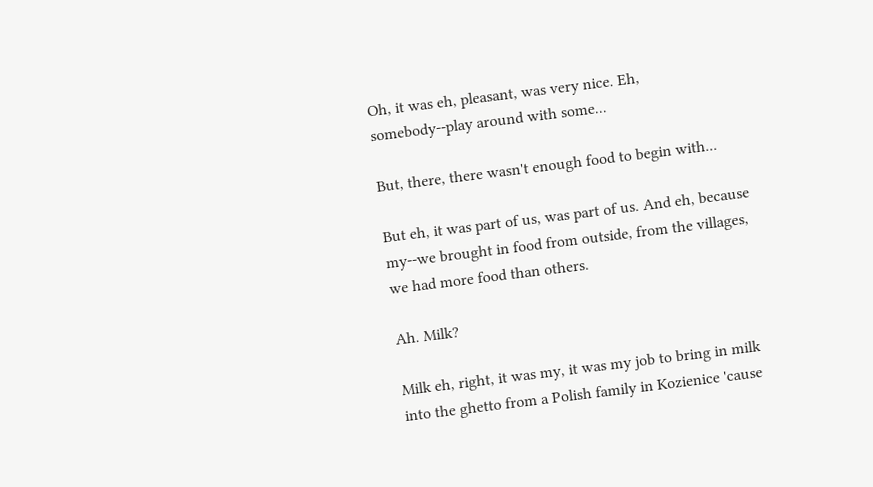Oh, it was eh, pleasant, was very nice. Eh, somebody--play around with some...

But, there, there wasn't enough food to begin with...

But eh, it was part of us, was part of us. And eh, because my--we brought in food from outside, from the villages, we had more food than others.

Ah. Milk?

Milk eh, right, it was my, it was my job to bring in milk into the ghetto from a Polish family in Kozienice 'cause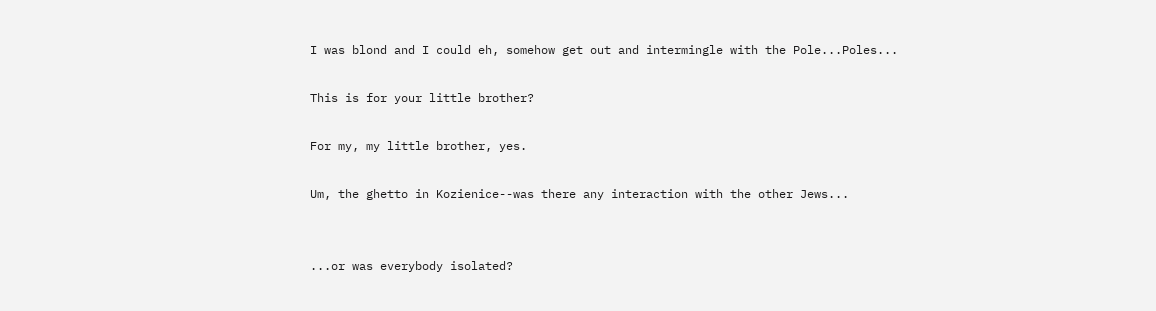I was blond and I could eh, somehow get out and intermingle with the Pole...Poles...

This is for your little brother?

For my, my little brother, yes.

Um, the ghetto in Kozienice--was there any interaction with the other Jews...


...or was everybody isolated?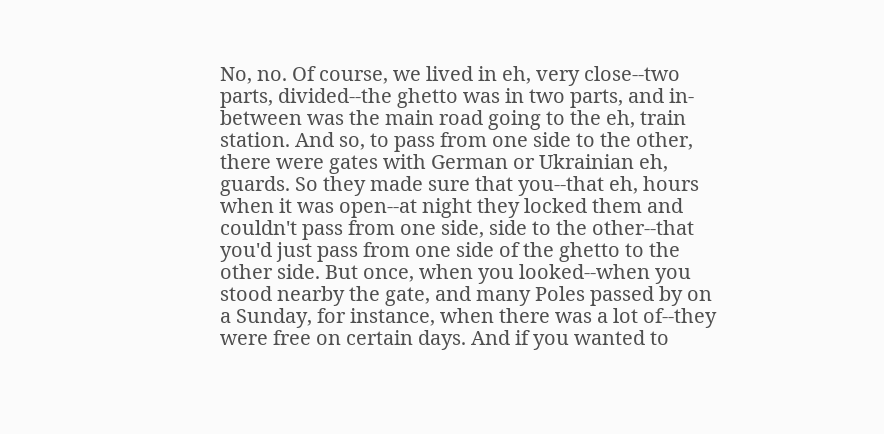No, no. Of course, we lived in eh, very close--two parts, divided--the ghetto was in two parts, and in-between was the main road going to the eh, train station. And so, to pass from one side to the other, there were gates with German or Ukrainian eh, guards. So they made sure that you--that eh, hours when it was open--at night they locked them and couldn't pass from one side, side to the other--that you'd just pass from one side of the ghetto to the other side. But once, when you looked--when you stood nearby the gate, and many Poles passed by on a Sunday, for instance, when there was a lot of--they were free on certain days. And if you wanted to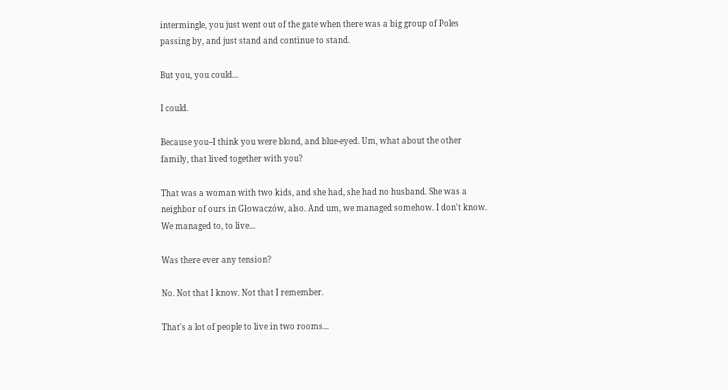intermingle, you just went out of the gate when there was a big group of Poles passing by, and just stand and continue to stand.

But you, you could...

I could.

Because you--I think you were blond, and blue-eyed. Um, what about the other family, that lived together with you?

That was a woman with two kids, and she had, she had no husband. She was a neighbor of ours in Głowaczów, also. And um, we managed somehow. I don't know. We managed to, to live...

Was there ever any tension?

No. Not that I know. Not that I remember.

That's a lot of people to live in two rooms...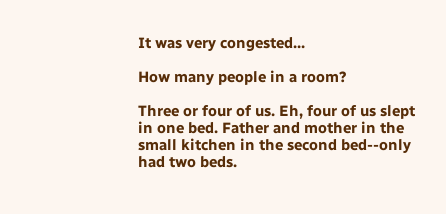It was very congested...

How many people in a room?

Three or four of us. Eh, four of us slept in one bed. Father and mother in the small kitchen in the second bed--only had two beds.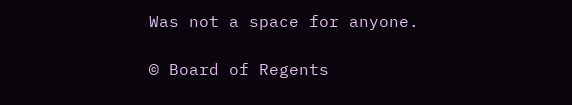Was not a space for anyone.

© Board of Regents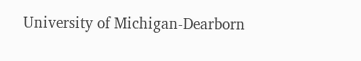University of Michigan-Dearborn